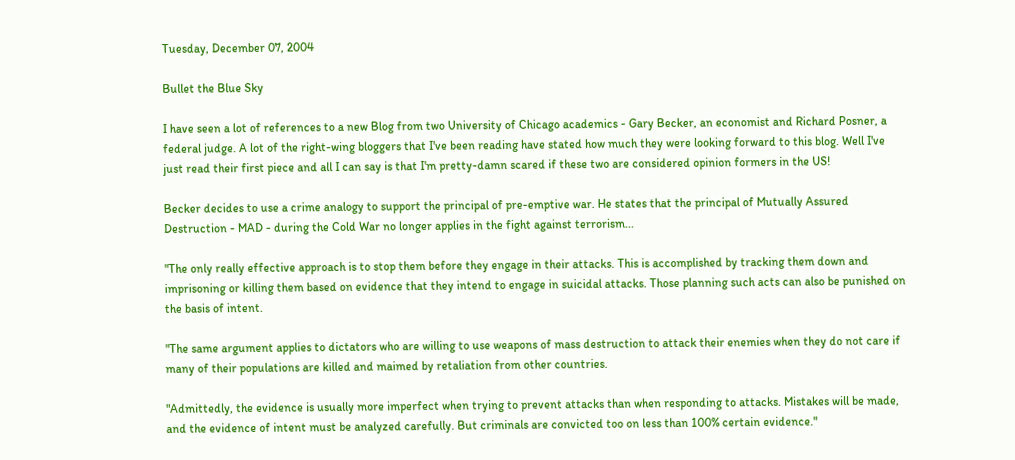Tuesday, December 07, 2004

Bullet the Blue Sky

I have seen a lot of references to a new Blog from two University of Chicago academics - Gary Becker, an economist and Richard Posner, a federal judge. A lot of the right-wing bloggers that I've been reading have stated how much they were looking forward to this blog. Well I've just read their first piece and all I can say is that I'm pretty-damn scared if these two are considered opinion formers in the US!

Becker decides to use a crime analogy to support the principal of pre-emptive war. He states that the principal of Mutually Assured Destruction - MAD - during the Cold War no longer applies in the fight against terrorism...

"The only really effective approach is to stop them before they engage in their attacks. This is accomplished by tracking them down and imprisoning or killing them based on evidence that they intend to engage in suicidal attacks. Those planning such acts can also be punished on the basis of intent.

"The same argument applies to dictators who are willing to use weapons of mass destruction to attack their enemies when they do not care if many of their populations are killed and maimed by retaliation from other countries.

"Admittedly, the evidence is usually more imperfect when trying to prevent attacks than when responding to attacks. Mistakes will be made, and the evidence of intent must be analyzed carefully. But criminals are convicted too on less than 100% certain evidence."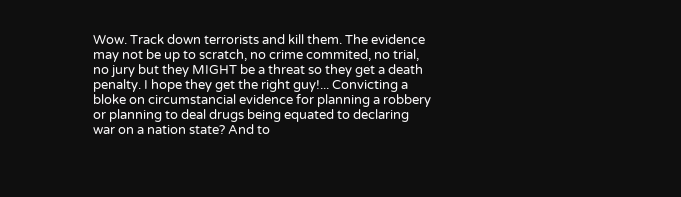Wow. Track down terrorists and kill them. The evidence may not be up to scratch, no crime commited, no trial, no jury but they MIGHT be a threat so they get a death penalty. I hope they get the right guy!... Convicting a bloke on circumstancial evidence for planning a robbery or planning to deal drugs being equated to declaring war on a nation state? And to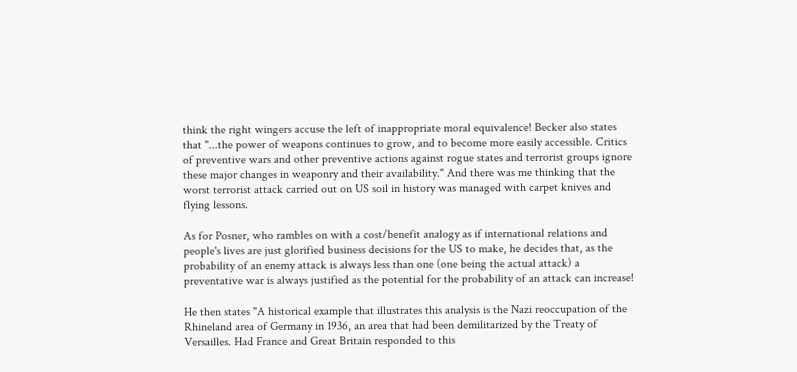think the right wingers accuse the left of inappropriate moral equivalence! Becker also states that "...the power of weapons continues to grow, and to become more easily accessible. Critics of preventive wars and other preventive actions against rogue states and terrorist groups ignore these major changes in weaponry and their availability." And there was me thinking that the worst terrorist attack carried out on US soil in history was managed with carpet knives and flying lessons.

As for Posner, who rambles on with a cost/benefit analogy as if international relations and people's lives are just glorified business decisions for the US to make, he decides that, as the probability of an enemy attack is always less than one (one being the actual attack) a preventative war is always justified as the potential for the probability of an attack can increase!

He then states "A historical example that illustrates this analysis is the Nazi reoccupation of the Rhineland area of Germany in 1936, an area that had been demilitarized by the Treaty of Versailles. Had France and Great Britain responded to this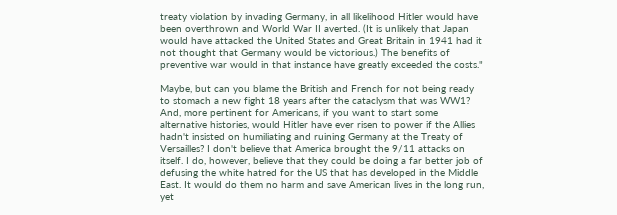treaty violation by invading Germany, in all likelihood Hitler would have been overthrown and World War II averted. (It is unlikely that Japan would have attacked the United States and Great Britain in 1941 had it not thought that Germany would be victorious.) The benefits of preventive war would in that instance have greatly exceeded the costs."

Maybe, but can you blame the British and French for not being ready to stomach a new fight 18 years after the cataclysm that was WW1? And, more pertinent for Americans, if you want to start some alternative histories, would Hitler have ever risen to power if the Allies hadn't insisted on humiliating and ruining Germany at the Treaty of Versailles? I don't believe that America brought the 9/11 attacks on itself. I do, however, believe that they could be doing a far better job of defusing the white hatred for the US that has developed in the Middle East. It would do them no harm and save American lives in the long run, yet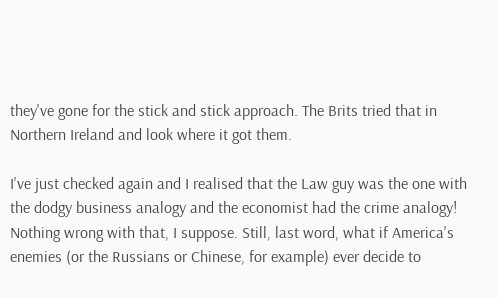they've gone for the stick and stick approach. The Brits tried that in Northern Ireland and look where it got them.

I've just checked again and I realised that the Law guy was the one with the dodgy business analogy and the economist had the crime analogy! Nothing wrong with that, I suppose. Still, last word, what if America's enemies (or the Russians or Chinese, for example) ever decide to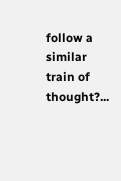follow a similar train of thought?...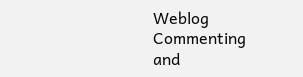Weblog Commenting and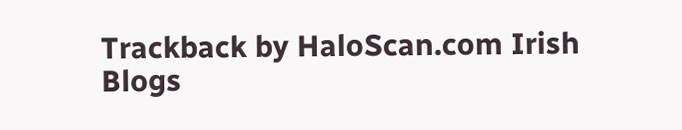Trackback by HaloScan.com Irish Blogs